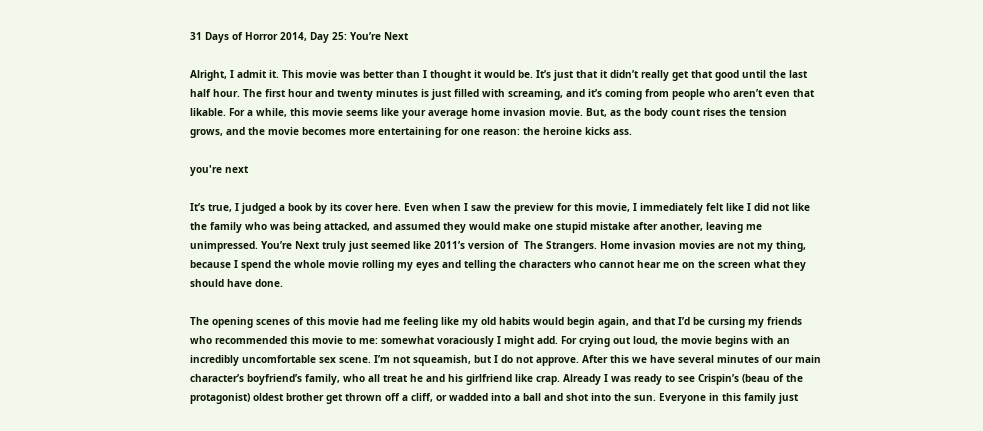31 Days of Horror 2014, Day 25: You’re Next

Alright, I admit it. This movie was better than I thought it would be. It’s just that it didn’t really get that good until the last half hour. The first hour and twenty minutes is just filled with screaming, and it’s coming from people who aren’t even that likable. For a while, this movie seems like your average home invasion movie. But, as the body count rises the tension grows, and the movie becomes more entertaining for one reason: the heroine kicks ass.

you're next

It’s true, I judged a book by its cover here. Even when I saw the preview for this movie, I immediately felt like I did not like the family who was being attacked, and assumed they would make one stupid mistake after another, leaving me unimpressed. You’re Next truly just seemed like 2011’s version of  The Strangers. Home invasion movies are not my thing, because I spend the whole movie rolling my eyes and telling the characters who cannot hear me on the screen what they should have done.

The opening scenes of this movie had me feeling like my old habits would begin again, and that I’d be cursing my friends who recommended this movie to me: somewhat voraciously I might add. For crying out loud, the movie begins with an incredibly uncomfortable sex scene. I’m not squeamish, but I do not approve. After this we have several minutes of our main character’s boyfriend’s family, who all treat he and his girlfriend like crap. Already I was ready to see Crispin’s (beau of the protagonist) oldest brother get thrown off a cliff, or wadded into a ball and shot into the sun. Everyone in this family just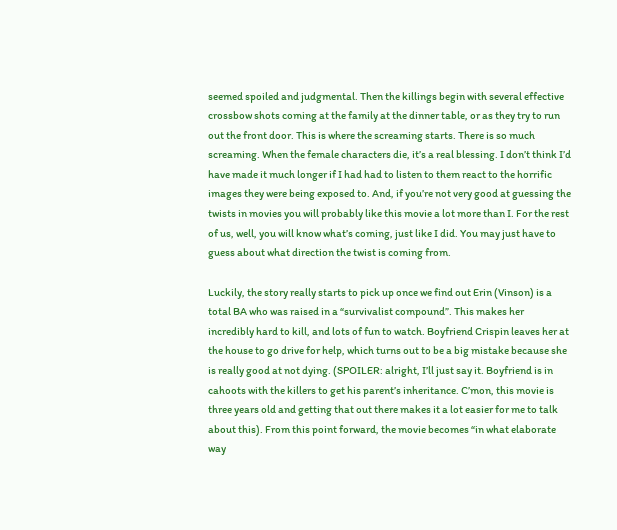seemed spoiled and judgmental. Then the killings begin with several effective crossbow shots coming at the family at the dinner table, or as they try to run out the front door. This is where the screaming starts. There is so much screaming. When the female characters die, it’s a real blessing. I don’t think I’d have made it much longer if I had had to listen to them react to the horrific images they were being exposed to. And, if you’re not very good at guessing the twists in movies you will probably like this movie a lot more than I. For the rest of us, well, you will know what’s coming, just like I did. You may just have to guess about what direction the twist is coming from.

Luckily, the story really starts to pick up once we find out Erin (Vinson) is a total BA who was raised in a “survivalist compound”. This makes her incredibly hard to kill, and lots of fun to watch. Boyfriend Crispin leaves her at the house to go drive for help, which turns out to be a big mistake because she is really good at not dying. (SPOILER: alright, I’ll just say it. Boyfriend is in cahoots with the killers to get his parent’s inheritance. C’mon, this movie is three years old and getting that out there makes it a lot easier for me to talk about this). From this point forward, the movie becomes “in what elaborate way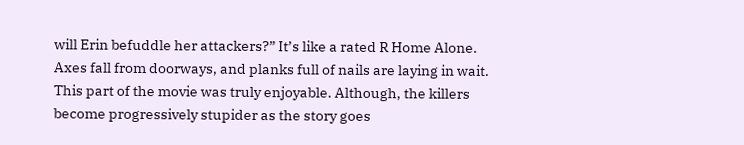will Erin befuddle her attackers?” It’s like a rated R Home Alone. Axes fall from doorways, and planks full of nails are laying in wait. This part of the movie was truly enjoyable. Although, the killers become progressively stupider as the story goes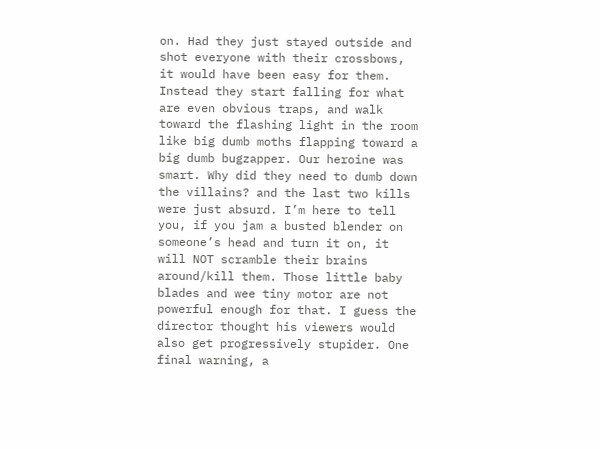on. Had they just stayed outside and shot everyone with their crossbows, it would have been easy for them. Instead they start falling for what are even obvious traps, and walk toward the flashing light in the room like big dumb moths flapping toward a big dumb bugzapper. Our heroine was smart. Why did they need to dumb down the villains? and the last two kills were just absurd. I’m here to tell you, if you jam a busted blender on someone’s head and turn it on, it will NOT scramble their brains around/kill them. Those little baby blades and wee tiny motor are not powerful enough for that. I guess the director thought his viewers would also get progressively stupider. One final warning, a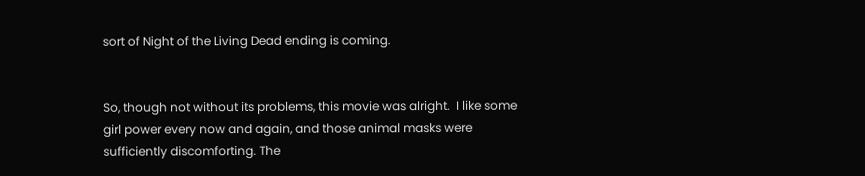sort of Night of the Living Dead ending is coming.


So, though not without its problems, this movie was alright.  I like some girl power every now and again, and those animal masks were sufficiently discomforting. The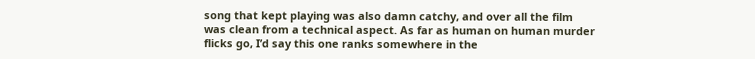song that kept playing was also damn catchy, and over all the film was clean from a technical aspect. As far as human on human murder flicks go, I’d say this one ranks somewhere in the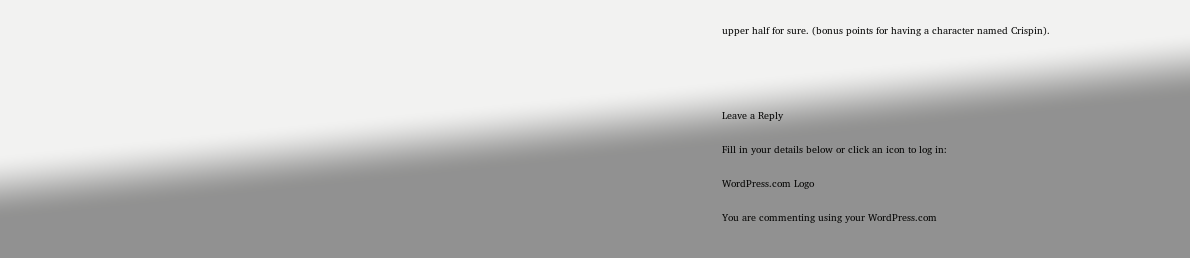upper half for sure. (bonus points for having a character named Crispin).




Leave a Reply

Fill in your details below or click an icon to log in:

WordPress.com Logo

You are commenting using your WordPress.com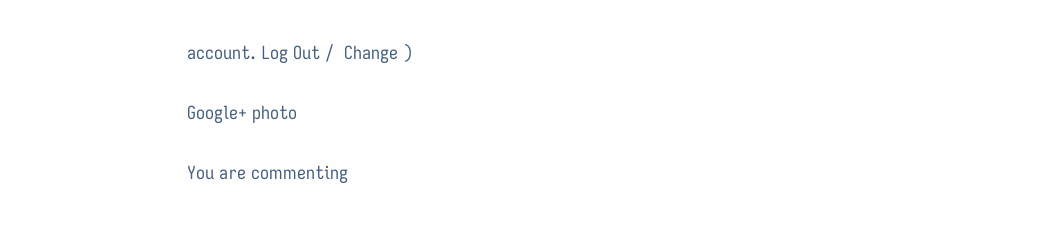account. Log Out /  Change )

Google+ photo

You are commenting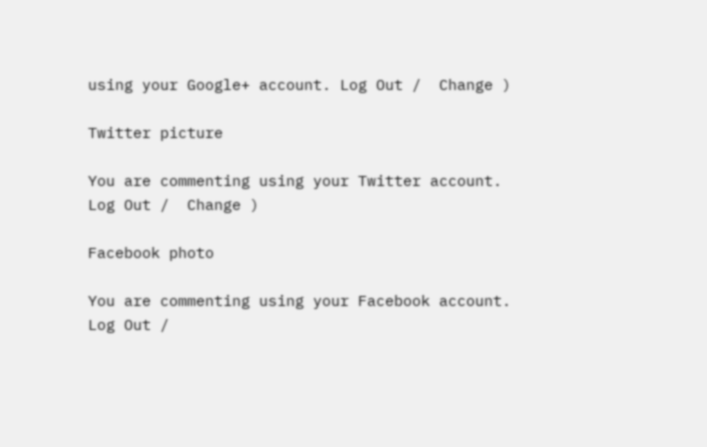using your Google+ account. Log Out /  Change )

Twitter picture

You are commenting using your Twitter account. Log Out /  Change )

Facebook photo

You are commenting using your Facebook account. Log Out /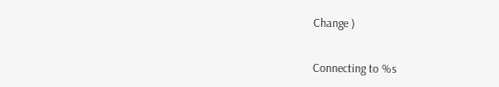Change )


Connecting to %s